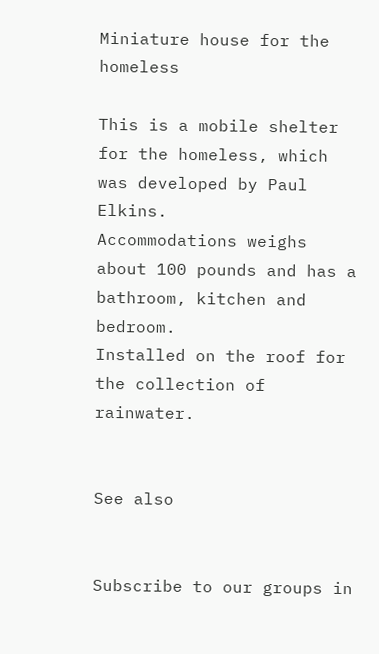Miniature house for the homeless

This is a mobile shelter for the homeless, which was developed by Paul Elkins.
Accommodations weighs about 100 pounds and has a bathroom, kitchen and bedroom.
Installed on the roof for the collection of rainwater.


See also


Subscribe to our groups in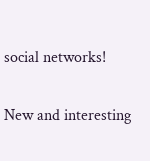social networks!

New and interesting